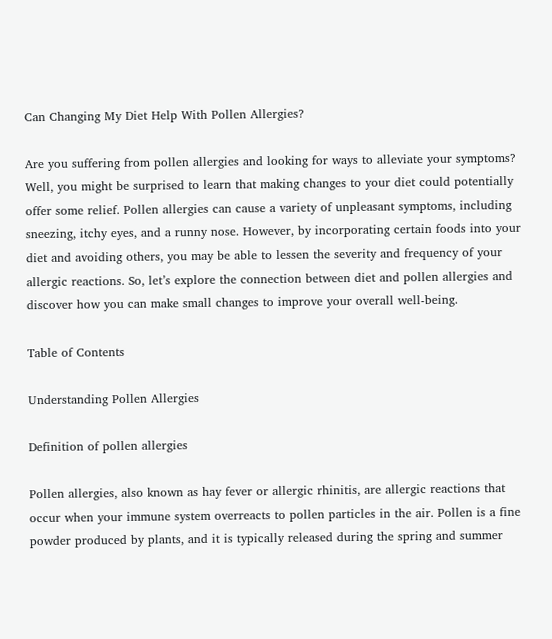Can Changing My Diet Help With Pollen Allergies?

Are you suffering from pollen allergies and looking for ways to alleviate your symptoms? Well, you might be surprised to learn that making changes to your diet could potentially offer some relief. Pollen allergies can cause a variety of unpleasant symptoms, including sneezing, itchy eyes, and a runny nose. However, by incorporating certain foods into your diet and avoiding others, you may be able to lessen the severity and frequency of your allergic reactions. So, let’s explore the connection between diet and pollen allergies and discover how you can make small changes to improve your overall well-being.

Table of Contents

Understanding Pollen Allergies

Definition of pollen allergies

Pollen allergies, also known as hay fever or allergic rhinitis, are allergic reactions that occur when your immune system overreacts to pollen particles in the air. Pollen is a fine powder produced by plants, and it is typically released during the spring and summer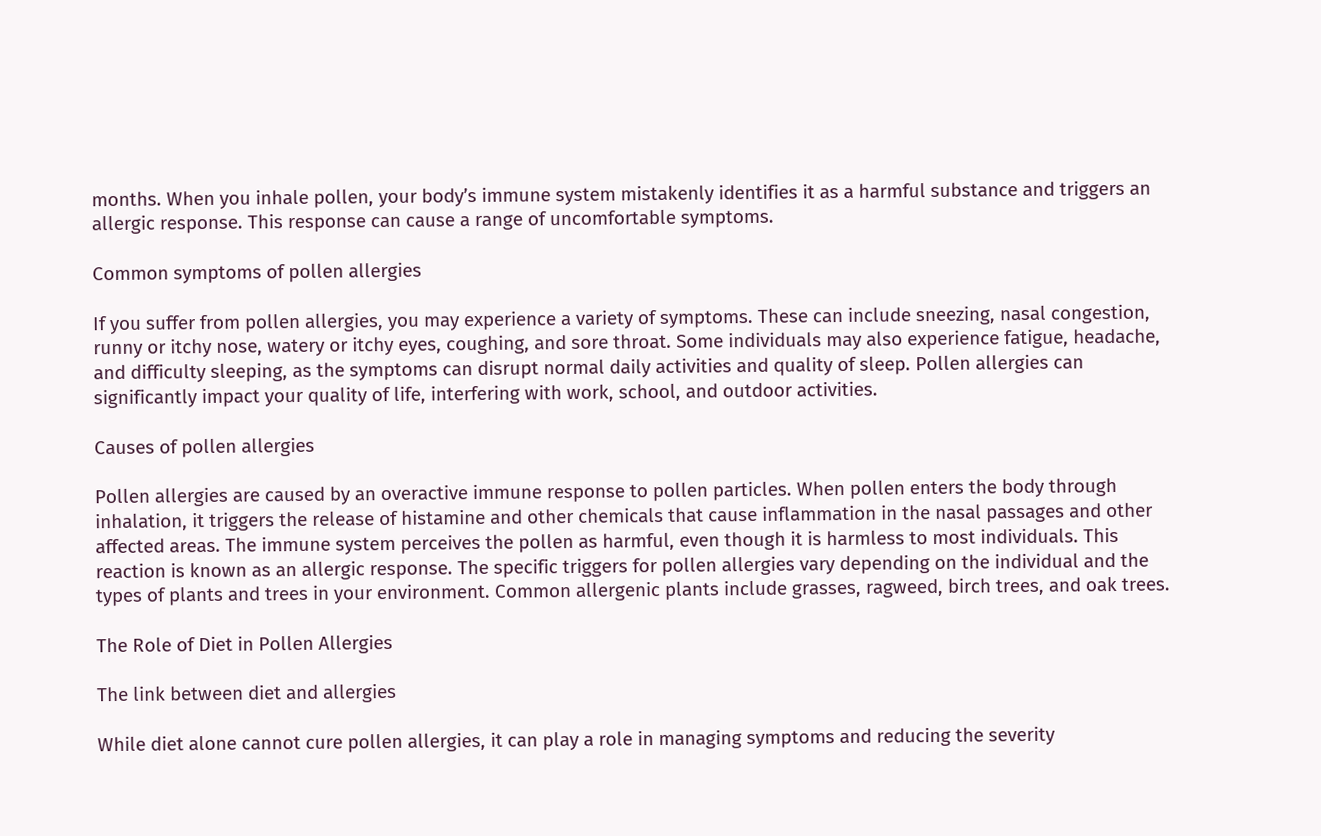months. When you inhale pollen, your body’s immune system mistakenly identifies it as a harmful substance and triggers an allergic response. This response can cause a range of uncomfortable symptoms.

Common symptoms of pollen allergies

If you suffer from pollen allergies, you may experience a variety of symptoms. These can include sneezing, nasal congestion, runny or itchy nose, watery or itchy eyes, coughing, and sore throat. Some individuals may also experience fatigue, headache, and difficulty sleeping, as the symptoms can disrupt normal daily activities and quality of sleep. Pollen allergies can significantly impact your quality of life, interfering with work, school, and outdoor activities.

Causes of pollen allergies

Pollen allergies are caused by an overactive immune response to pollen particles. When pollen enters the body through inhalation, it triggers the release of histamine and other chemicals that cause inflammation in the nasal passages and other affected areas. The immune system perceives the pollen as harmful, even though it is harmless to most individuals. This reaction is known as an allergic response. The specific triggers for pollen allergies vary depending on the individual and the types of plants and trees in your environment. Common allergenic plants include grasses, ragweed, birch trees, and oak trees.

The Role of Diet in Pollen Allergies

The link between diet and allergies

While diet alone cannot cure pollen allergies, it can play a role in managing symptoms and reducing the severity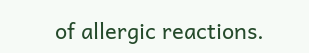of allergic reactions.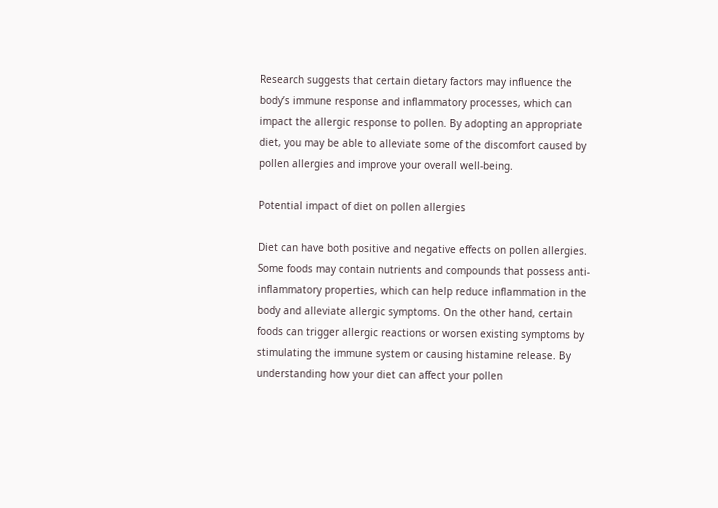Research suggests that certain dietary factors may influence the body’s immune response and inflammatory processes, which can impact the allergic response to pollen. By adopting an appropriate diet, you may be able to alleviate some of the discomfort caused by pollen allergies and improve your overall well-being.

Potential impact of diet on pollen allergies

Diet can have both positive and negative effects on pollen allergies. Some foods may contain nutrients and compounds that possess anti-inflammatory properties, which can help reduce inflammation in the body and alleviate allergic symptoms. On the other hand, certain foods can trigger allergic reactions or worsen existing symptoms by stimulating the immune system or causing histamine release. By understanding how your diet can affect your pollen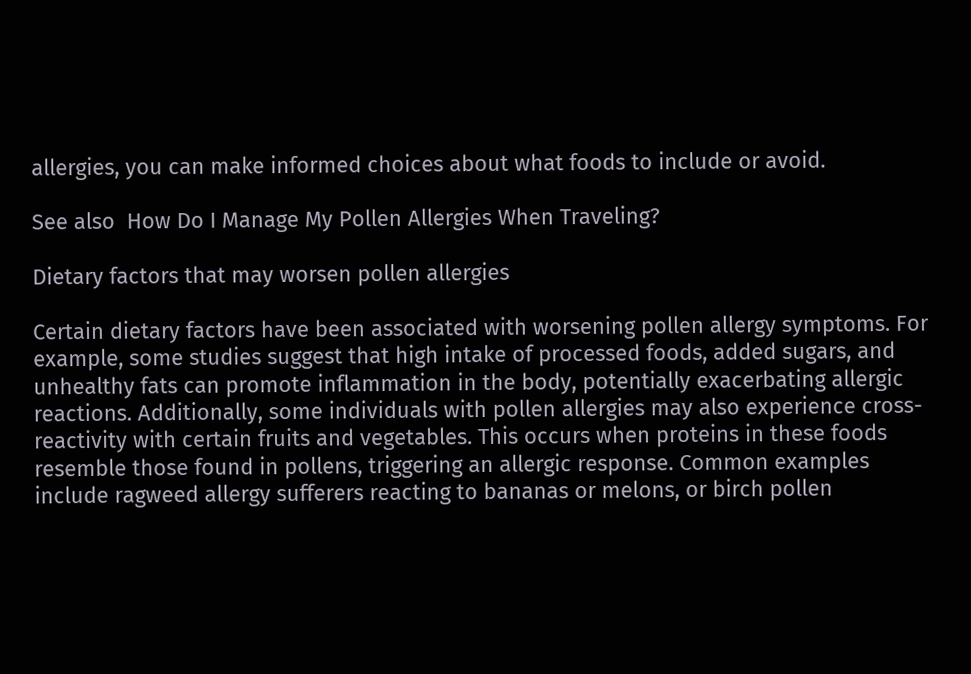allergies, you can make informed choices about what foods to include or avoid.

See also  How Do I Manage My Pollen Allergies When Traveling?

Dietary factors that may worsen pollen allergies

Certain dietary factors have been associated with worsening pollen allergy symptoms. For example, some studies suggest that high intake of processed foods, added sugars, and unhealthy fats can promote inflammation in the body, potentially exacerbating allergic reactions. Additionally, some individuals with pollen allergies may also experience cross-reactivity with certain fruits and vegetables. This occurs when proteins in these foods resemble those found in pollens, triggering an allergic response. Common examples include ragweed allergy sufferers reacting to bananas or melons, or birch pollen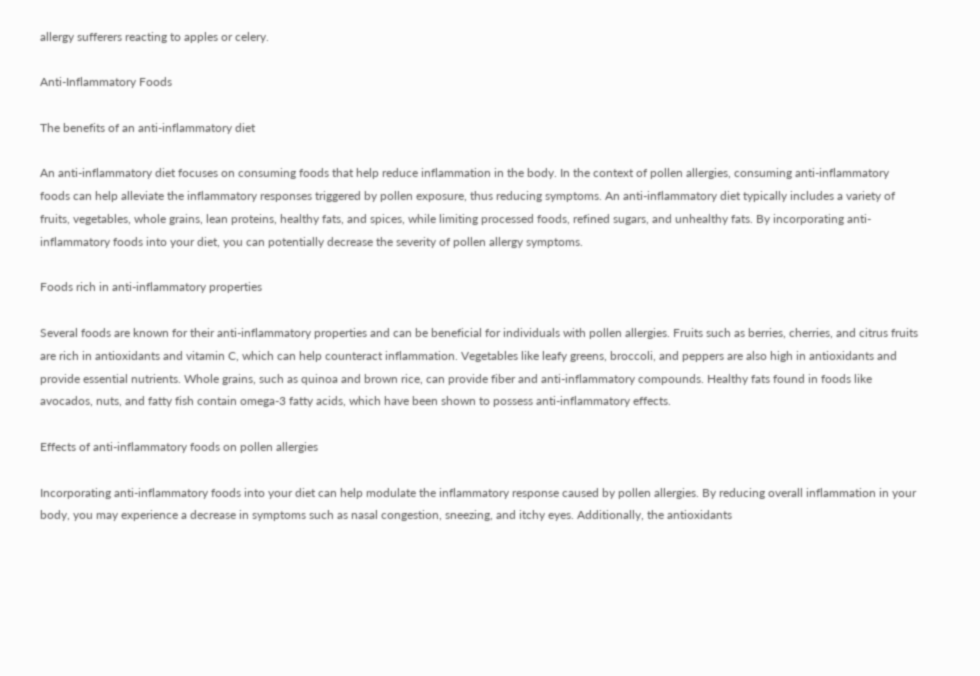allergy sufferers reacting to apples or celery.

Anti-Inflammatory Foods

The benefits of an anti-inflammatory diet

An anti-inflammatory diet focuses on consuming foods that help reduce inflammation in the body. In the context of pollen allergies, consuming anti-inflammatory foods can help alleviate the inflammatory responses triggered by pollen exposure, thus reducing symptoms. An anti-inflammatory diet typically includes a variety of fruits, vegetables, whole grains, lean proteins, healthy fats, and spices, while limiting processed foods, refined sugars, and unhealthy fats. By incorporating anti-inflammatory foods into your diet, you can potentially decrease the severity of pollen allergy symptoms.

Foods rich in anti-inflammatory properties

Several foods are known for their anti-inflammatory properties and can be beneficial for individuals with pollen allergies. Fruits such as berries, cherries, and citrus fruits are rich in antioxidants and vitamin C, which can help counteract inflammation. Vegetables like leafy greens, broccoli, and peppers are also high in antioxidants and provide essential nutrients. Whole grains, such as quinoa and brown rice, can provide fiber and anti-inflammatory compounds. Healthy fats found in foods like avocados, nuts, and fatty fish contain omega-3 fatty acids, which have been shown to possess anti-inflammatory effects.

Effects of anti-inflammatory foods on pollen allergies

Incorporating anti-inflammatory foods into your diet can help modulate the inflammatory response caused by pollen allergies. By reducing overall inflammation in your body, you may experience a decrease in symptoms such as nasal congestion, sneezing, and itchy eyes. Additionally, the antioxidants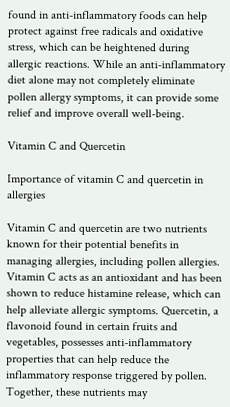found in anti-inflammatory foods can help protect against free radicals and oxidative stress, which can be heightened during allergic reactions. While an anti-inflammatory diet alone may not completely eliminate pollen allergy symptoms, it can provide some relief and improve overall well-being.

Vitamin C and Quercetin

Importance of vitamin C and quercetin in allergies

Vitamin C and quercetin are two nutrients known for their potential benefits in managing allergies, including pollen allergies. Vitamin C acts as an antioxidant and has been shown to reduce histamine release, which can help alleviate allergic symptoms. Quercetin, a flavonoid found in certain fruits and vegetables, possesses anti-inflammatory properties that can help reduce the inflammatory response triggered by pollen. Together, these nutrients may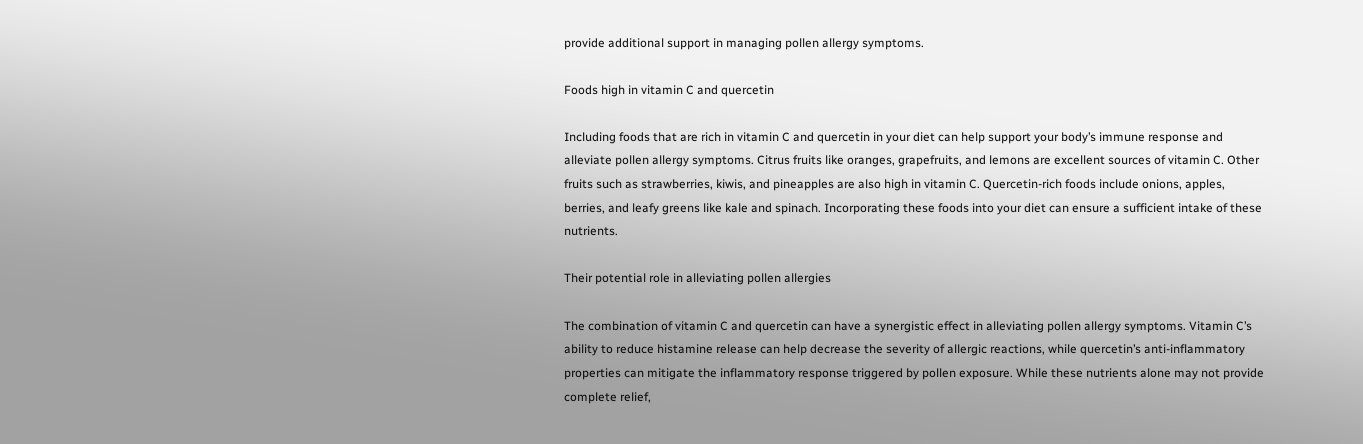provide additional support in managing pollen allergy symptoms.

Foods high in vitamin C and quercetin

Including foods that are rich in vitamin C and quercetin in your diet can help support your body’s immune response and alleviate pollen allergy symptoms. Citrus fruits like oranges, grapefruits, and lemons are excellent sources of vitamin C. Other fruits such as strawberries, kiwis, and pineapples are also high in vitamin C. Quercetin-rich foods include onions, apples, berries, and leafy greens like kale and spinach. Incorporating these foods into your diet can ensure a sufficient intake of these nutrients.

Their potential role in alleviating pollen allergies

The combination of vitamin C and quercetin can have a synergistic effect in alleviating pollen allergy symptoms. Vitamin C’s ability to reduce histamine release can help decrease the severity of allergic reactions, while quercetin’s anti-inflammatory properties can mitigate the inflammatory response triggered by pollen exposure. While these nutrients alone may not provide complete relief,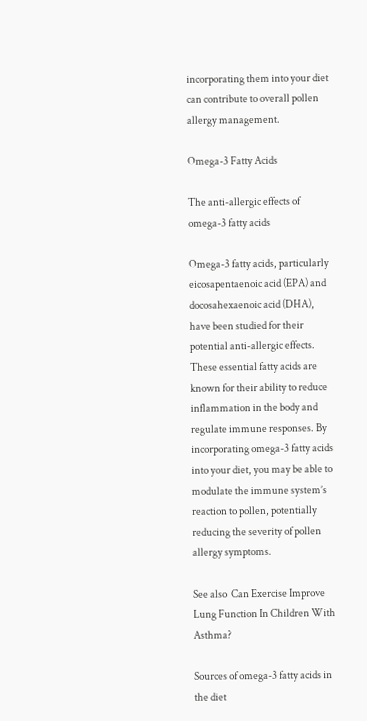incorporating them into your diet can contribute to overall pollen allergy management.

Omega-3 Fatty Acids

The anti-allergic effects of omega-3 fatty acids

Omega-3 fatty acids, particularly eicosapentaenoic acid (EPA) and docosahexaenoic acid (DHA), have been studied for their potential anti-allergic effects. These essential fatty acids are known for their ability to reduce inflammation in the body and regulate immune responses. By incorporating omega-3 fatty acids into your diet, you may be able to modulate the immune system’s reaction to pollen, potentially reducing the severity of pollen allergy symptoms.

See also  Can Exercise Improve Lung Function In Children With Asthma?

Sources of omega-3 fatty acids in the diet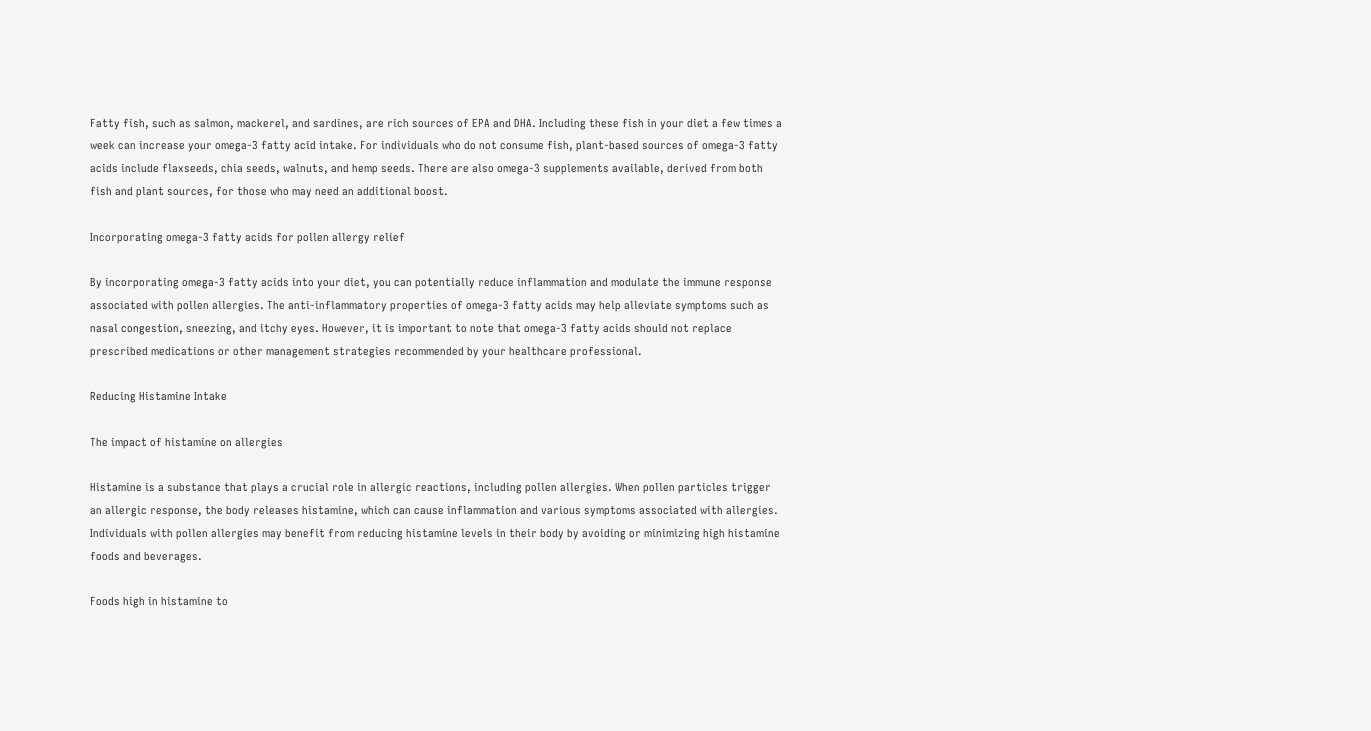Fatty fish, such as salmon, mackerel, and sardines, are rich sources of EPA and DHA. Including these fish in your diet a few times a week can increase your omega-3 fatty acid intake. For individuals who do not consume fish, plant-based sources of omega-3 fatty acids include flaxseeds, chia seeds, walnuts, and hemp seeds. There are also omega-3 supplements available, derived from both fish and plant sources, for those who may need an additional boost.

Incorporating omega-3 fatty acids for pollen allergy relief

By incorporating omega-3 fatty acids into your diet, you can potentially reduce inflammation and modulate the immune response associated with pollen allergies. The anti-inflammatory properties of omega-3 fatty acids may help alleviate symptoms such as nasal congestion, sneezing, and itchy eyes. However, it is important to note that omega-3 fatty acids should not replace prescribed medications or other management strategies recommended by your healthcare professional.

Reducing Histamine Intake

The impact of histamine on allergies

Histamine is a substance that plays a crucial role in allergic reactions, including pollen allergies. When pollen particles trigger an allergic response, the body releases histamine, which can cause inflammation and various symptoms associated with allergies. Individuals with pollen allergies may benefit from reducing histamine levels in their body by avoiding or minimizing high histamine foods and beverages.

Foods high in histamine to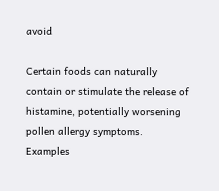avoid

Certain foods can naturally contain or stimulate the release of histamine, potentially worsening pollen allergy symptoms. Examples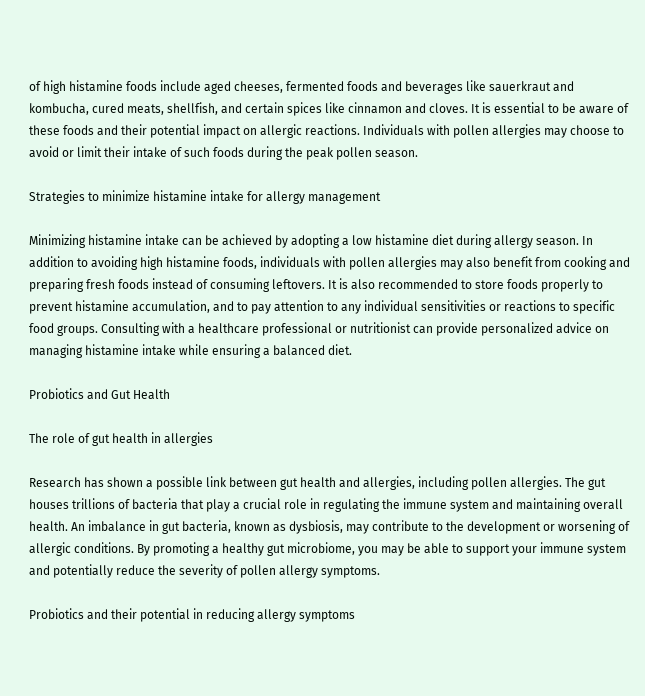of high histamine foods include aged cheeses, fermented foods and beverages like sauerkraut and kombucha, cured meats, shellfish, and certain spices like cinnamon and cloves. It is essential to be aware of these foods and their potential impact on allergic reactions. Individuals with pollen allergies may choose to avoid or limit their intake of such foods during the peak pollen season.

Strategies to minimize histamine intake for allergy management

Minimizing histamine intake can be achieved by adopting a low histamine diet during allergy season. In addition to avoiding high histamine foods, individuals with pollen allergies may also benefit from cooking and preparing fresh foods instead of consuming leftovers. It is also recommended to store foods properly to prevent histamine accumulation, and to pay attention to any individual sensitivities or reactions to specific food groups. Consulting with a healthcare professional or nutritionist can provide personalized advice on managing histamine intake while ensuring a balanced diet.

Probiotics and Gut Health

The role of gut health in allergies

Research has shown a possible link between gut health and allergies, including pollen allergies. The gut houses trillions of bacteria that play a crucial role in regulating the immune system and maintaining overall health. An imbalance in gut bacteria, known as dysbiosis, may contribute to the development or worsening of allergic conditions. By promoting a healthy gut microbiome, you may be able to support your immune system and potentially reduce the severity of pollen allergy symptoms.

Probiotics and their potential in reducing allergy symptoms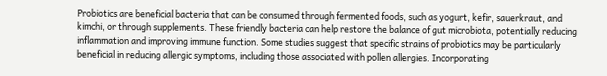Probiotics are beneficial bacteria that can be consumed through fermented foods, such as yogurt, kefir, sauerkraut, and kimchi, or through supplements. These friendly bacteria can help restore the balance of gut microbiota, potentially reducing inflammation and improving immune function. Some studies suggest that specific strains of probiotics may be particularly beneficial in reducing allergic symptoms, including those associated with pollen allergies. Incorporating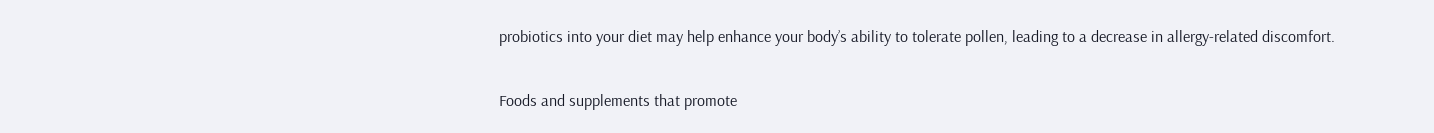probiotics into your diet may help enhance your body’s ability to tolerate pollen, leading to a decrease in allergy-related discomfort.

Foods and supplements that promote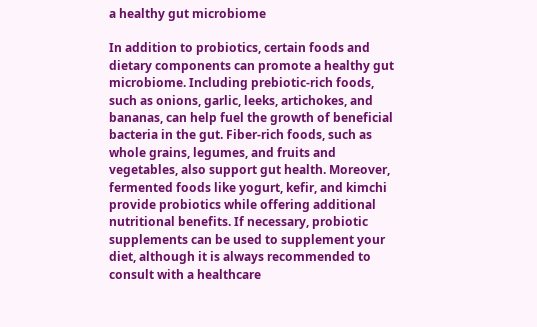a healthy gut microbiome

In addition to probiotics, certain foods and dietary components can promote a healthy gut microbiome. Including prebiotic-rich foods, such as onions, garlic, leeks, artichokes, and bananas, can help fuel the growth of beneficial bacteria in the gut. Fiber-rich foods, such as whole grains, legumes, and fruits and vegetables, also support gut health. Moreover, fermented foods like yogurt, kefir, and kimchi provide probiotics while offering additional nutritional benefits. If necessary, probiotic supplements can be used to supplement your diet, although it is always recommended to consult with a healthcare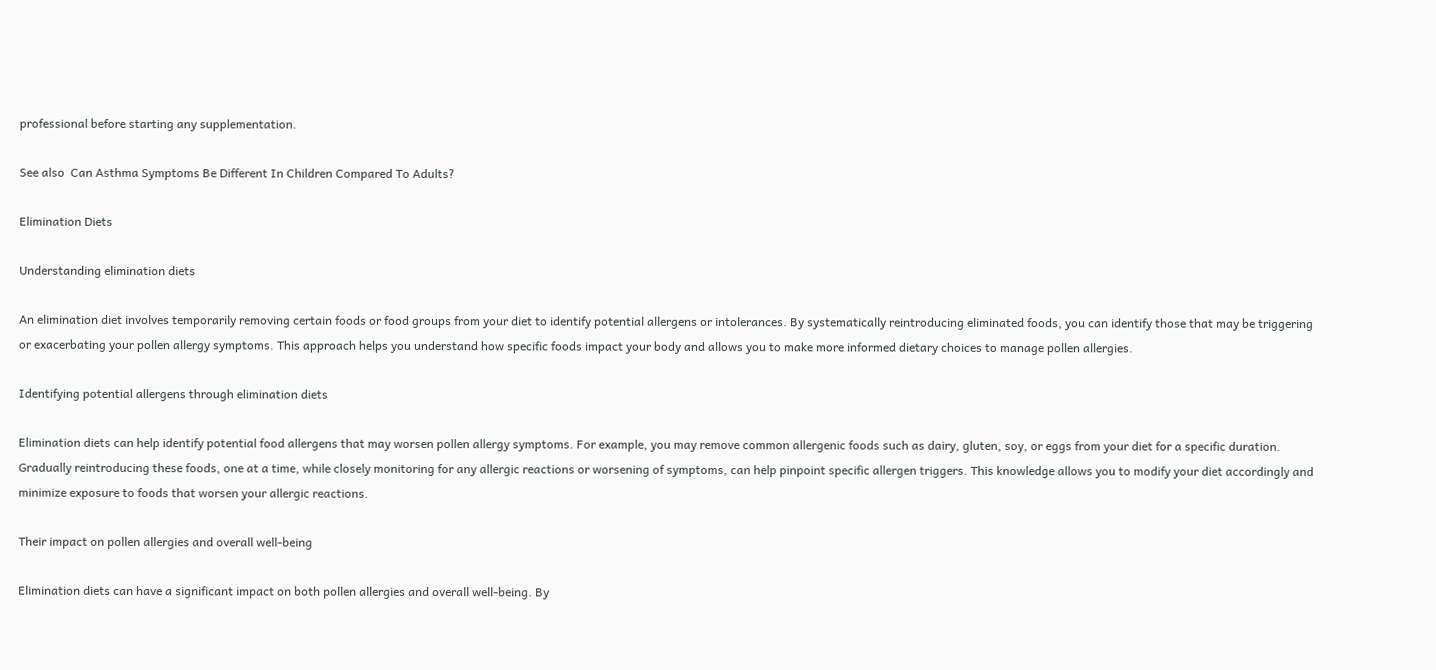professional before starting any supplementation.

See also  Can Asthma Symptoms Be Different In Children Compared To Adults?

Elimination Diets

Understanding elimination diets

An elimination diet involves temporarily removing certain foods or food groups from your diet to identify potential allergens or intolerances. By systematically reintroducing eliminated foods, you can identify those that may be triggering or exacerbating your pollen allergy symptoms. This approach helps you understand how specific foods impact your body and allows you to make more informed dietary choices to manage pollen allergies.

Identifying potential allergens through elimination diets

Elimination diets can help identify potential food allergens that may worsen pollen allergy symptoms. For example, you may remove common allergenic foods such as dairy, gluten, soy, or eggs from your diet for a specific duration. Gradually reintroducing these foods, one at a time, while closely monitoring for any allergic reactions or worsening of symptoms, can help pinpoint specific allergen triggers. This knowledge allows you to modify your diet accordingly and minimize exposure to foods that worsen your allergic reactions.

Their impact on pollen allergies and overall well-being

Elimination diets can have a significant impact on both pollen allergies and overall well-being. By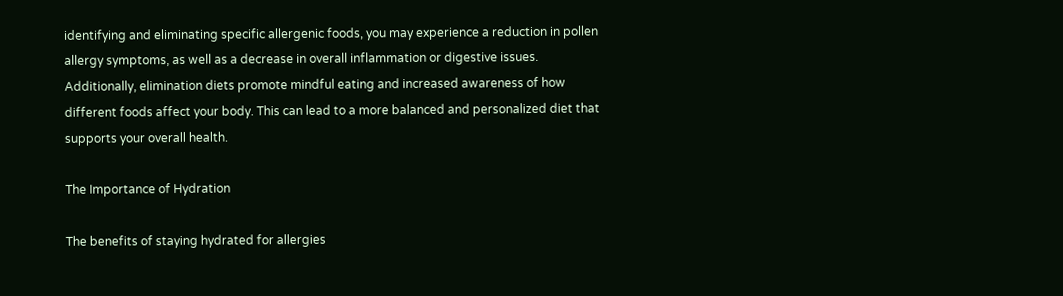identifying and eliminating specific allergenic foods, you may experience a reduction in pollen allergy symptoms, as well as a decrease in overall inflammation or digestive issues. Additionally, elimination diets promote mindful eating and increased awareness of how different foods affect your body. This can lead to a more balanced and personalized diet that supports your overall health.

The Importance of Hydration

The benefits of staying hydrated for allergies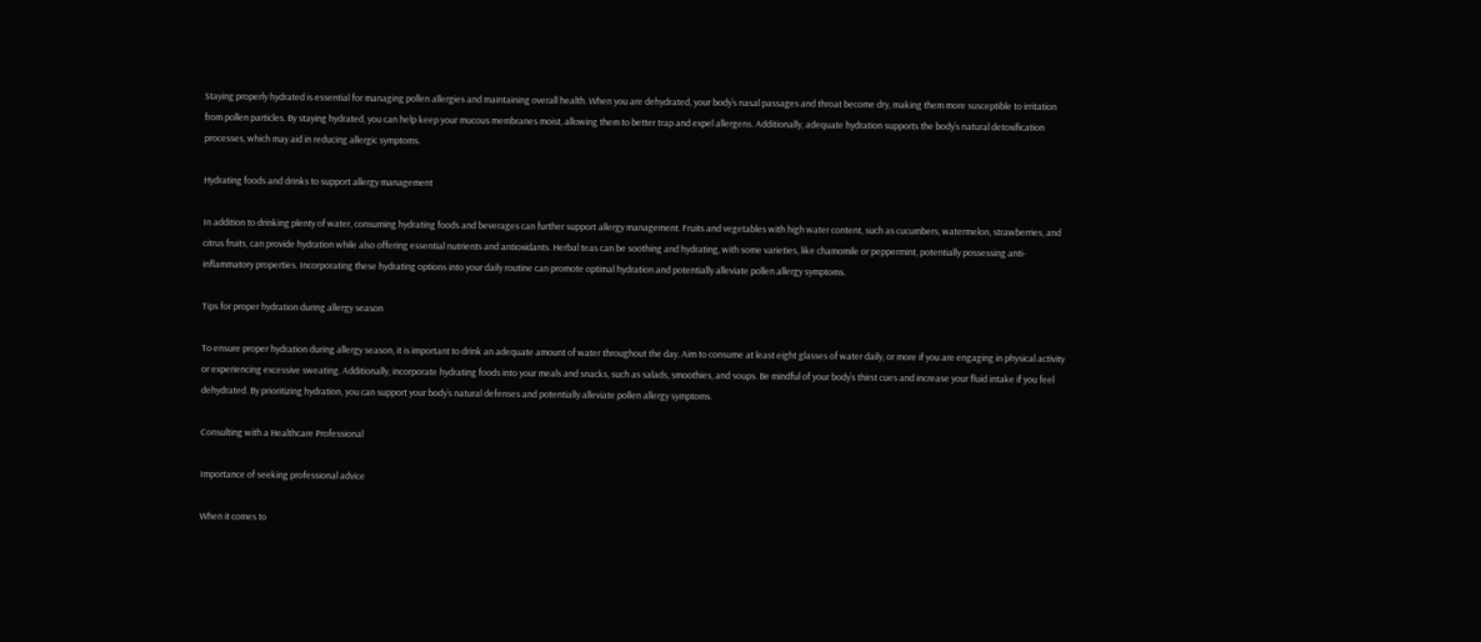Staying properly hydrated is essential for managing pollen allergies and maintaining overall health. When you are dehydrated, your body’s nasal passages and throat become dry, making them more susceptible to irritation from pollen particles. By staying hydrated, you can help keep your mucous membranes moist, allowing them to better trap and expel allergens. Additionally, adequate hydration supports the body’s natural detoxification processes, which may aid in reducing allergic symptoms.

Hydrating foods and drinks to support allergy management

In addition to drinking plenty of water, consuming hydrating foods and beverages can further support allergy management. Fruits and vegetables with high water content, such as cucumbers, watermelon, strawberries, and citrus fruits, can provide hydration while also offering essential nutrients and antioxidants. Herbal teas can be soothing and hydrating, with some varieties, like chamomile or peppermint, potentially possessing anti-inflammatory properties. Incorporating these hydrating options into your daily routine can promote optimal hydration and potentially alleviate pollen allergy symptoms.

Tips for proper hydration during allergy season

To ensure proper hydration during allergy season, it is important to drink an adequate amount of water throughout the day. Aim to consume at least eight glasses of water daily, or more if you are engaging in physical activity or experiencing excessive sweating. Additionally, incorporate hydrating foods into your meals and snacks, such as salads, smoothies, and soups. Be mindful of your body’s thirst cues and increase your fluid intake if you feel dehydrated. By prioritizing hydration, you can support your body’s natural defenses and potentially alleviate pollen allergy symptoms.

Consulting with a Healthcare Professional

Importance of seeking professional advice

When it comes to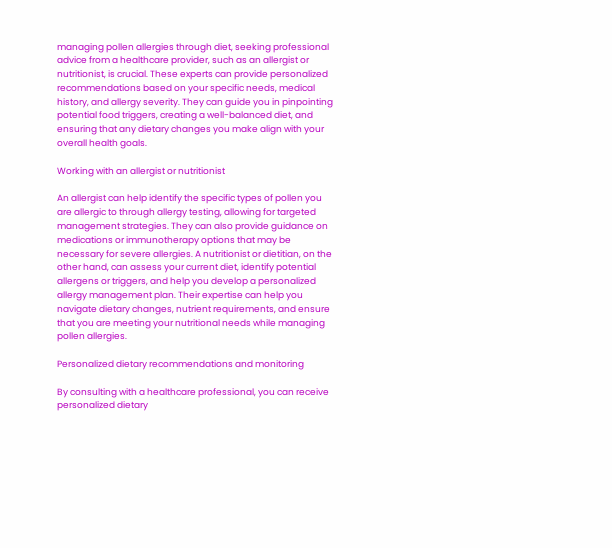managing pollen allergies through diet, seeking professional advice from a healthcare provider, such as an allergist or nutritionist, is crucial. These experts can provide personalized recommendations based on your specific needs, medical history, and allergy severity. They can guide you in pinpointing potential food triggers, creating a well-balanced diet, and ensuring that any dietary changes you make align with your overall health goals.

Working with an allergist or nutritionist

An allergist can help identify the specific types of pollen you are allergic to through allergy testing, allowing for targeted management strategies. They can also provide guidance on medications or immunotherapy options that may be necessary for severe allergies. A nutritionist or dietitian, on the other hand, can assess your current diet, identify potential allergens or triggers, and help you develop a personalized allergy management plan. Their expertise can help you navigate dietary changes, nutrient requirements, and ensure that you are meeting your nutritional needs while managing pollen allergies.

Personalized dietary recommendations and monitoring

By consulting with a healthcare professional, you can receive personalized dietary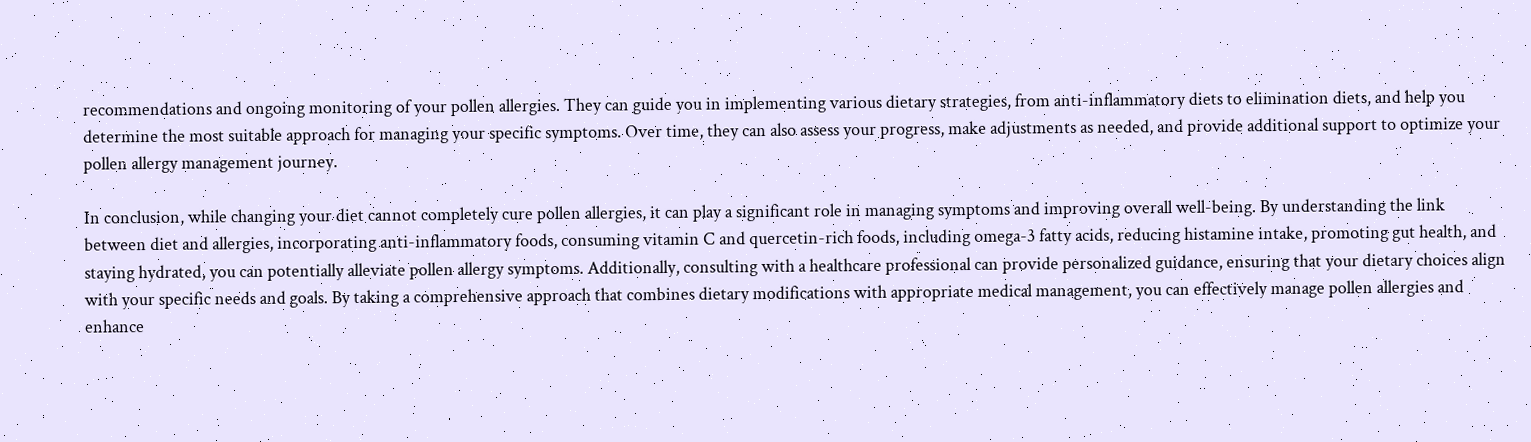recommendations and ongoing monitoring of your pollen allergies. They can guide you in implementing various dietary strategies, from anti-inflammatory diets to elimination diets, and help you determine the most suitable approach for managing your specific symptoms. Over time, they can also assess your progress, make adjustments as needed, and provide additional support to optimize your pollen allergy management journey.

In conclusion, while changing your diet cannot completely cure pollen allergies, it can play a significant role in managing symptoms and improving overall well-being. By understanding the link between diet and allergies, incorporating anti-inflammatory foods, consuming vitamin C and quercetin-rich foods, including omega-3 fatty acids, reducing histamine intake, promoting gut health, and staying hydrated, you can potentially alleviate pollen allergy symptoms. Additionally, consulting with a healthcare professional can provide personalized guidance, ensuring that your dietary choices align with your specific needs and goals. By taking a comprehensive approach that combines dietary modifications with appropriate medical management, you can effectively manage pollen allergies and enhance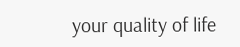your quality of life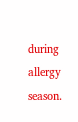during allergy season.